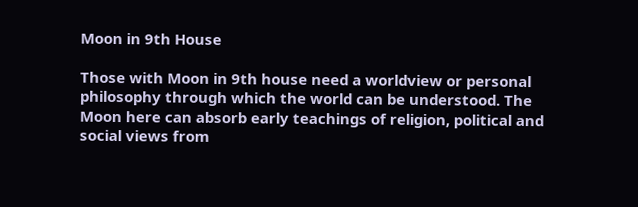Moon in 9th House

Those with Moon in 9th house need a worldview or personal philosophy through which the world can be understood. The Moon here can absorb early teachings of religion, political and social views from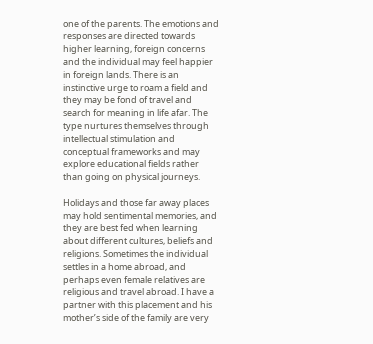one of the parents. The emotions and responses are directed towards higher learning, foreign concerns and the individual may feel happier in foreign lands. There is an instinctive urge to roam a field and they may be fond of travel and search for meaning in life afar. The type nurtures themselves through intellectual stimulation and conceptual frameworks and may explore educational fields rather than going on physical journeys.

Holidays and those far away places may hold sentimental memories, and  they are best fed when learning about different cultures, beliefs and religions. Sometimes the individual settles in a home abroad, and perhaps even female relatives are religious and travel abroad. I have a partner with this placement and his mother’s side of the family are very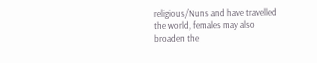religious/Nuns and have travelled the world, females may also broaden the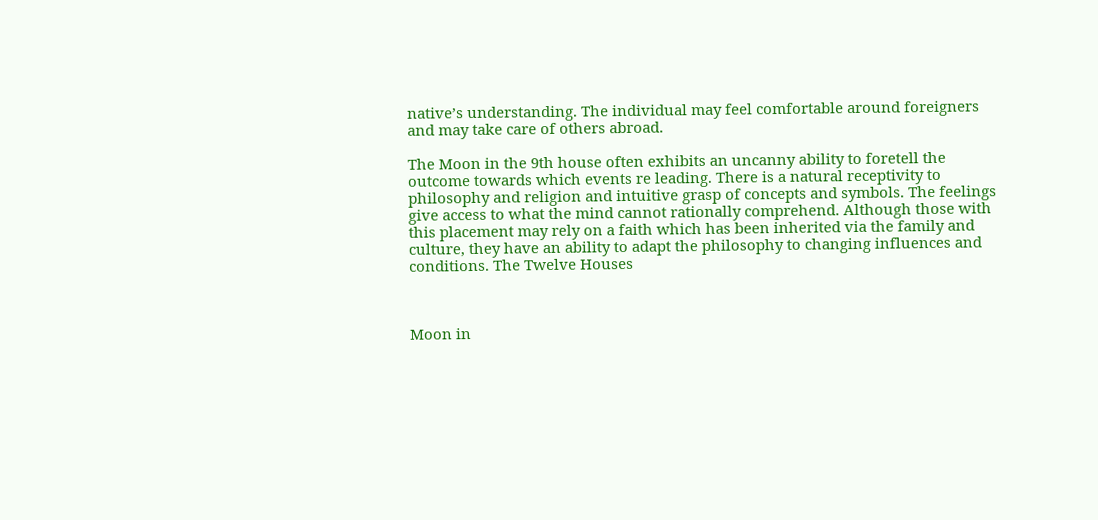native’s understanding. The individual may feel comfortable around foreigners and may take care of others abroad.

The Moon in the 9th house often exhibits an uncanny ability to foretell the outcome towards which events re leading. There is a natural receptivity to philosophy and religion and intuitive grasp of concepts and symbols. The feelings give access to what the mind cannot rationally comprehend. Although those with this placement may rely on a faith which has been inherited via the family and culture, they have an ability to adapt the philosophy to changing influences and conditions. The Twelve Houses



Moon in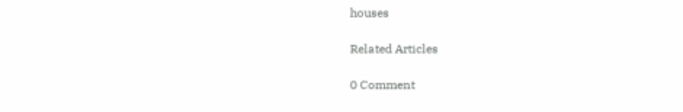houses

Related Articles

0 Comment